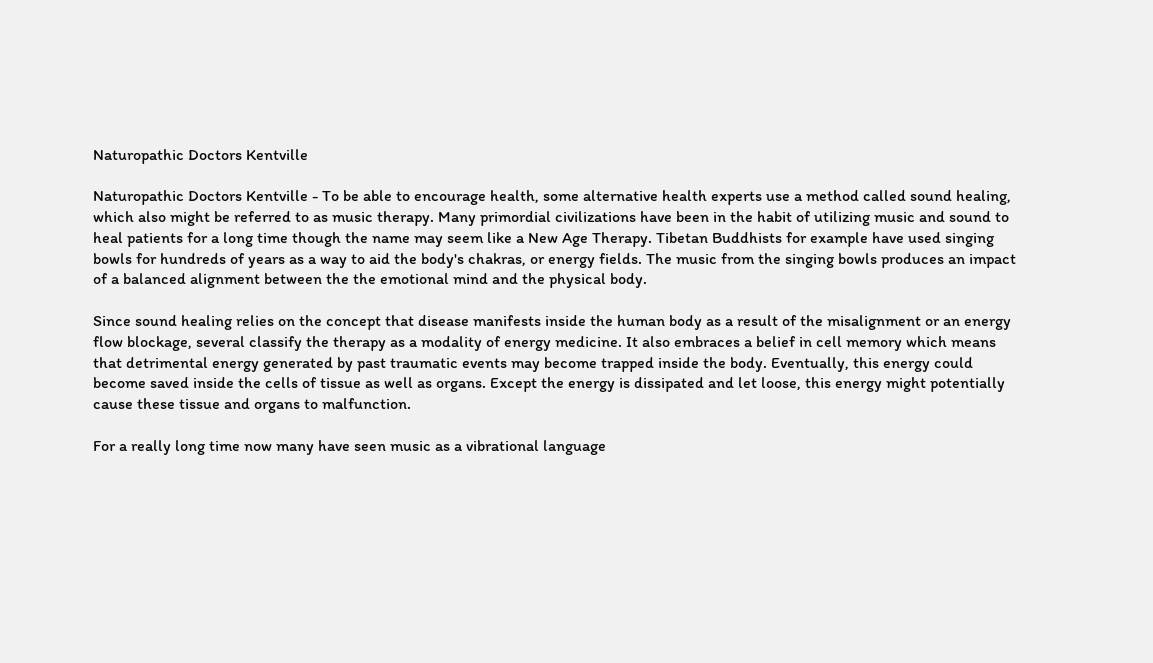Naturopathic Doctors Kentville

Naturopathic Doctors Kentville - To be able to encourage health, some alternative health experts use a method called sound healing, which also might be referred to as music therapy. Many primordial civilizations have been in the habit of utilizing music and sound to heal patients for a long time though the name may seem like a New Age Therapy. Tibetan Buddhists for example have used singing bowls for hundreds of years as a way to aid the body's chakras, or energy fields. The music from the singing bowls produces an impact of a balanced alignment between the the emotional mind and the physical body.

Since sound healing relies on the concept that disease manifests inside the human body as a result of the misalignment or an energy flow blockage, several classify the therapy as a modality of energy medicine. It also embraces a belief in cell memory which means that detrimental energy generated by past traumatic events may become trapped inside the body. Eventually, this energy could become saved inside the cells of tissue as well as organs. Except the energy is dissipated and let loose, this energy might potentially cause these tissue and organs to malfunction.

For a really long time now many have seen music as a vibrational language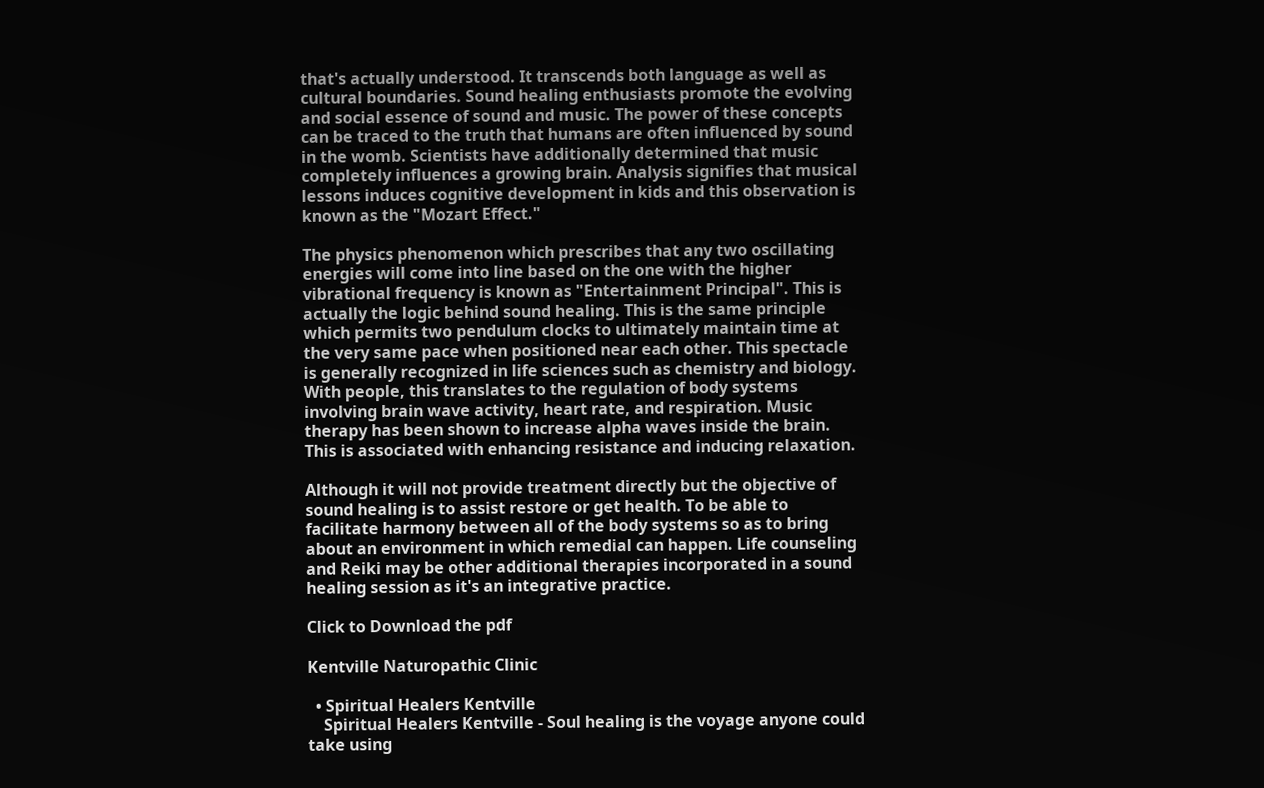that's actually understood. It transcends both language as well as cultural boundaries. Sound healing enthusiasts promote the evolving and social essence of sound and music. The power of these concepts can be traced to the truth that humans are often influenced by sound in the womb. Scientists have additionally determined that music completely influences a growing brain. Analysis signifies that musical lessons induces cognitive development in kids and this observation is known as the "Mozart Effect."

The physics phenomenon which prescribes that any two oscillating energies will come into line based on the one with the higher vibrational frequency is known as "Entertainment Principal". This is actually the logic behind sound healing. This is the same principle which permits two pendulum clocks to ultimately maintain time at the very same pace when positioned near each other. This spectacle is generally recognized in life sciences such as chemistry and biology. With people, this translates to the regulation of body systems involving brain wave activity, heart rate, and respiration. Music therapy has been shown to increase alpha waves inside the brain. This is associated with enhancing resistance and inducing relaxation.

Although it will not provide treatment directly but the objective of sound healing is to assist restore or get health. To be able to facilitate harmony between all of the body systems so as to bring about an environment in which remedial can happen. Life counseling and Reiki may be other additional therapies incorporated in a sound healing session as it's an integrative practice.

Click to Download the pdf

Kentville Naturopathic Clinic

  • Spiritual Healers Kentville
    Spiritual Healers Kentville - Soul healing is the voyage anyone could take using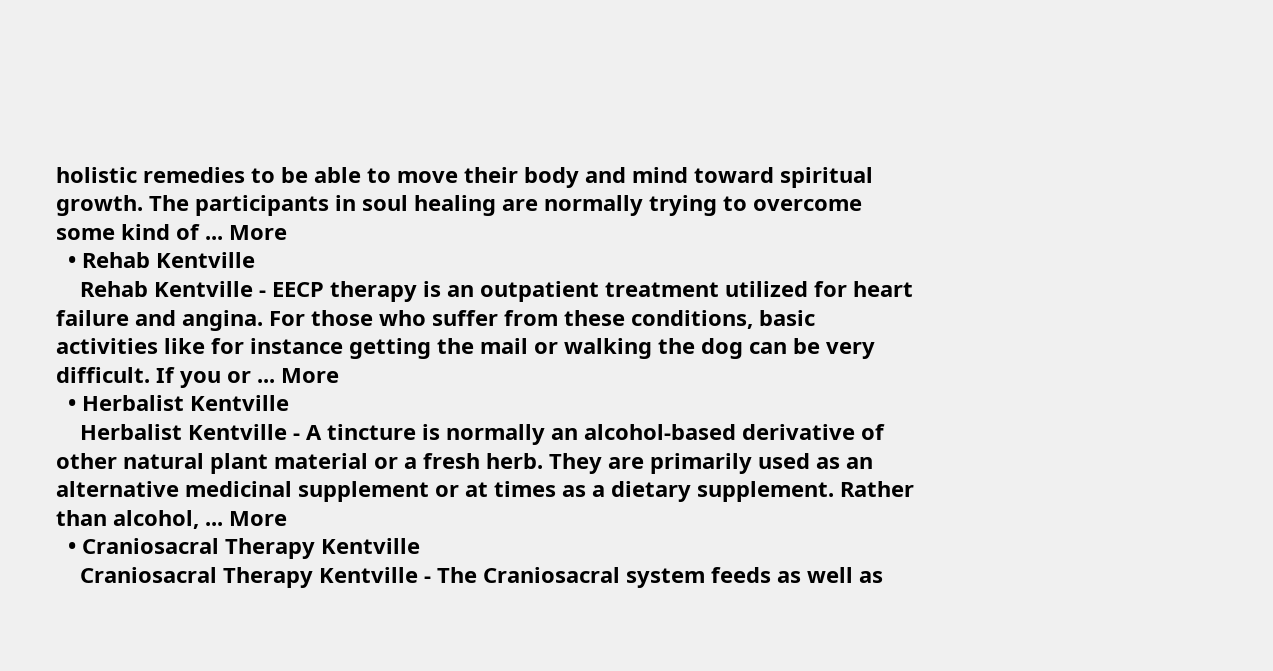holistic remedies to be able to move their body and mind toward spiritual growth. The participants in soul healing are normally trying to overcome some kind of ... More
  • Rehab Kentville
    Rehab Kentville - EECP therapy is an outpatient treatment utilized for heart failure and angina. For those who suffer from these conditions, basic activities like for instance getting the mail or walking the dog can be very difficult. If you or ... More
  • Herbalist Kentville
    Herbalist Kentville - A tincture is normally an alcohol-based derivative of other natural plant material or a fresh herb. They are primarily used as an alternative medicinal supplement or at times as a dietary supplement. Rather than alcohol, ... More
  • Craniosacral Therapy Kentville
    Craniosacral Therapy Kentville - The Craniosacral system feeds as well as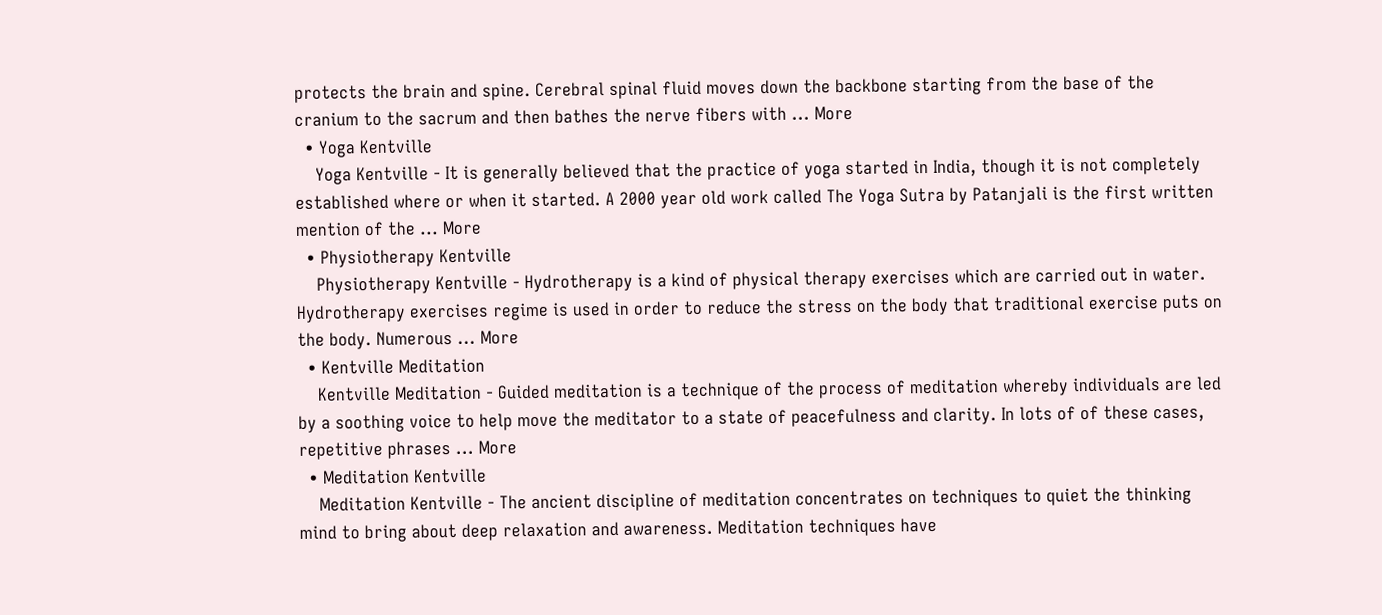protects the brain and spine. Cerebral spinal fluid moves down the backbone starting from the base of the cranium to the sacrum and then bathes the nerve fibers with ... More
  • Yoga Kentville
    Yoga Kentville - It is generally believed that the practice of yoga started in India, though it is not completely established where or when it started. A 2000 year old work called The Yoga Sutra by Patanjali is the first written mention of the ... More
  • Physiotherapy Kentville
    Physiotherapy Kentville - Hydrotherapy is a kind of physical therapy exercises which are carried out in water. Hydrotherapy exercises regime is used in order to reduce the stress on the body that traditional exercise puts on the body. Numerous ... More
  • Kentville Meditation
    Kentville Meditation - Guided meditation is a technique of the process of meditation whereby individuals are led by a soothing voice to help move the meditator to a state of peacefulness and clarity. In lots of of these cases, repetitive phrases ... More
  • Meditation Kentville
    Meditation Kentville - The ancient discipline of meditation concentrates on techniques to quiet the thinking mind to bring about deep relaxation and awareness. Meditation techniques have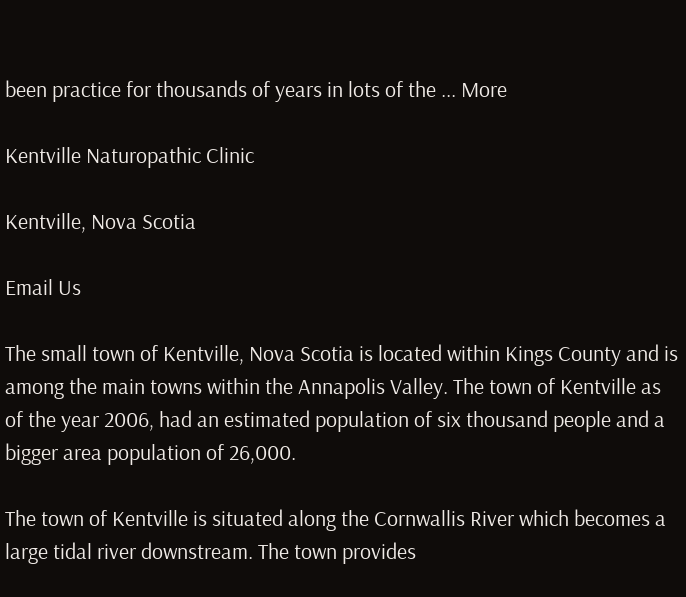been practice for thousands of years in lots of the ... More

Kentville Naturopathic Clinic

Kentville, Nova Scotia

Email Us

The small town of Kentville, Nova Scotia is located within Kings County and is among the main towns within the Annapolis Valley. The town of Kentville as of the year 2006, had an estimated population of six thousand people and a bigger area population of 26,000.

The town of Kentville is situated along the Cornwallis River which becomes a large tidal river downstream. The town provides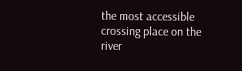the most accessible crossing place on the river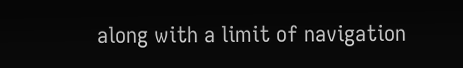along with a limit of navigation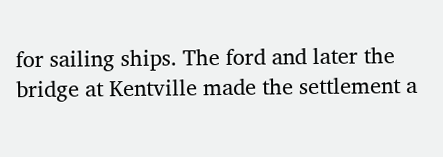for sailing ships. The ford and later the bridge at Kentville made the settlement a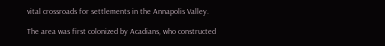vital crossroads for settlements in the Annapolis Valley.

The area was first colonized by Acadians, who constructed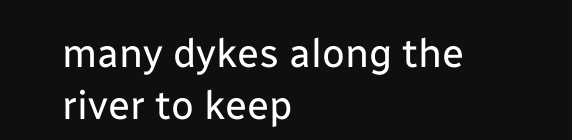many dykes along the river to keep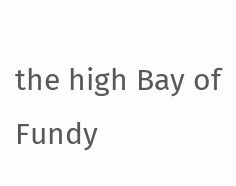the high Bay of Fundy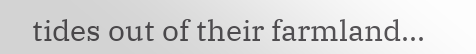tides out of their farmland...